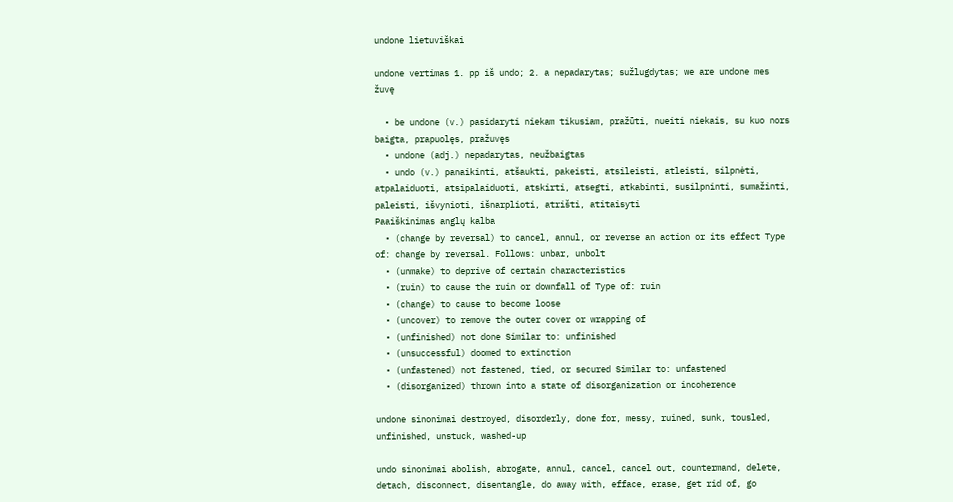undone lietuviškai

undone vertimas 1. pp iš undo; 2. a nepadarytas; sužlugdytas; we are undone mes žuvę

  • be undone (v.) pasidaryti niekam tikusiam, pražūti, nueiti niekais, su kuo nors baigta, prapuolęs, pražuvęs
  • undone (adj.) nepadarytas, neužbaigtas
  • undo (v.) panaikinti, atšaukti, pakeisti, atsileisti, atleisti, silpnėti, atpalaiduoti, atsipalaiduoti, atskirti, atsegti, atkabinti, susilpninti, sumažinti, paleisti, išvynioti, išnarplioti, atrišti, atitaisyti
Paaiškinimas anglų kalba
  • (change by reversal) to cancel, annul, or reverse an action or its effect Type of: change by reversal. Follows: unbar, unbolt
  • (unmake) to deprive of certain characteristics
  • (ruin) to cause the ruin or downfall of Type of: ruin
  • (change) to cause to become loose
  • (uncover) to remove the outer cover or wrapping of
  • (unfinished) not done Similar to: unfinished
  • (unsuccessful) doomed to extinction
  • (unfastened) not fastened, tied, or secured Similar to: unfastened
  • (disorganized) thrown into a state of disorganization or incoherence

undone sinonimai destroyed, disorderly, done for, messy, ruined, sunk, tousled, unfinished, unstuck, washed-up

undo sinonimai abolish, abrogate, annul, cancel, cancel out, countermand, delete, detach, disconnect, disentangle, do away with, efface, erase, get rid of, go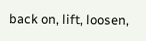back on, lift, loosen,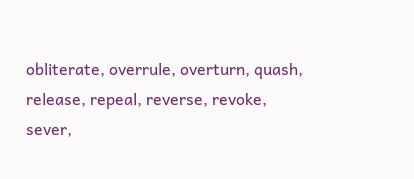obliterate, overrule, overturn, quash, release, repeal, reverse, revoke, sever,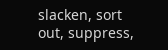slacken, sort out, suppress,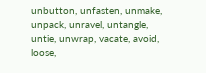unbutton, unfasten, unmake, unpack, unravel, untangle, untie, unwrap, vacate, avoid, loose,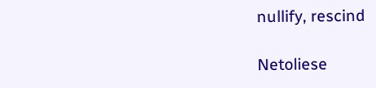nullify, rescind

Netoliese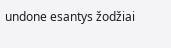undone esantys žodžiai